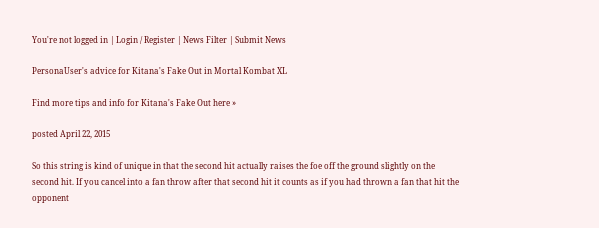You're not logged in | Login / Register | News Filter | Submit News

PersonaUser's advice for Kitana's Fake Out in Mortal Kombat XL

Find more tips and info for Kitana's Fake Out here »

posted April 22, 2015

So this string is kind of unique in that the second hit actually raises the foe off the ground slightly on the second hit. If you cancel into a fan throw after that second hit it counts as if you had thrown a fan that hit the opponent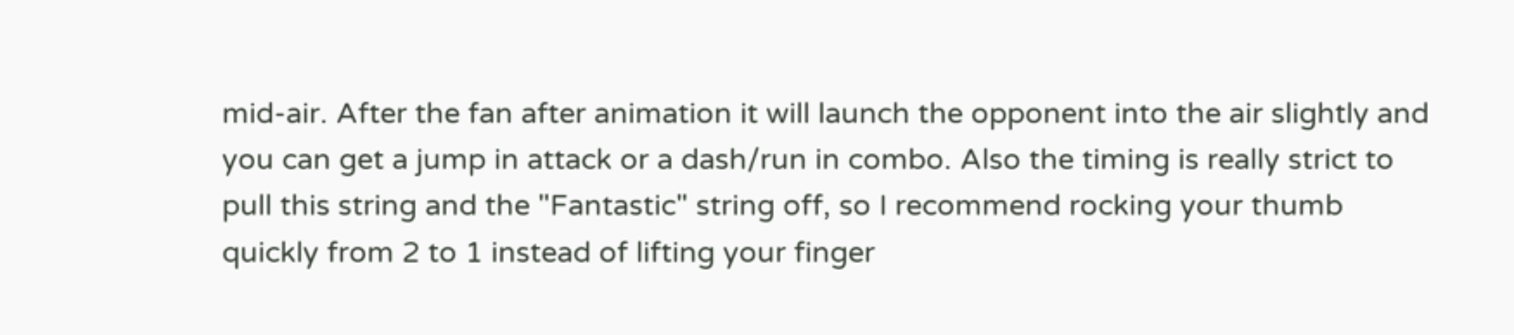mid-air. After the fan after animation it will launch the opponent into the air slightly and you can get a jump in attack or a dash/run in combo. Also the timing is really strict to pull this string and the "Fantastic" string off, so I recommend rocking your thumb quickly from 2 to 1 instead of lifting your finger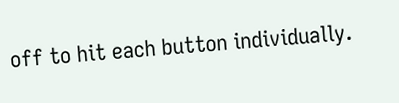off to hit each button individually.